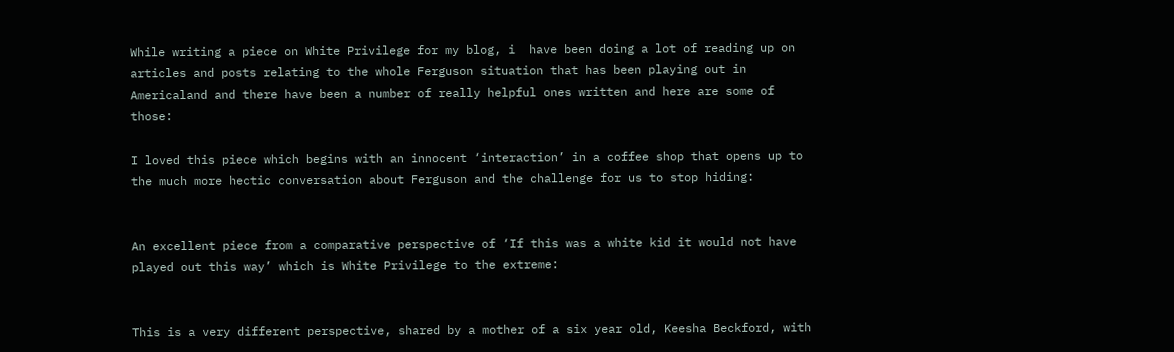While writing a piece on White Privilege for my blog, i  have been doing a lot of reading up on articles and posts relating to the whole Ferguson situation that has been playing out in Americaland and there have been a number of really helpful ones written and here are some of those:

I loved this piece which begins with an innocent ‘interaction’ in a coffee shop that opens up to the much more hectic conversation about Ferguson and the challenge for us to stop hiding:


An excellent piece from a comparative perspective of ‘If this was a white kid it would not have played out this way’ which is White Privilege to the extreme:


This is a very different perspective, shared by a mother of a six year old, Keesha Beckford, with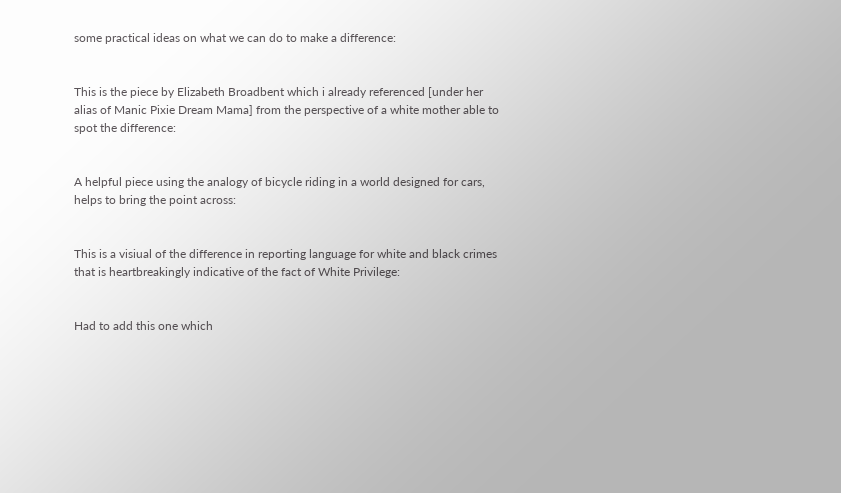some practical ideas on what we can do to make a difference:


This is the piece by Elizabeth Broadbent which i already referenced [under her alias of Manic Pixie Dream Mama] from the perspective of a white mother able to spot the difference:


A helpful piece using the analogy of bicycle riding in a world designed for cars, helps to bring the point across:


This is a visiual of the difference in reporting language for white and black crimes that is heartbreakingly indicative of the fact of White Privilege:


Had to add this one which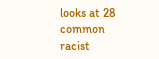looks at 28 common racist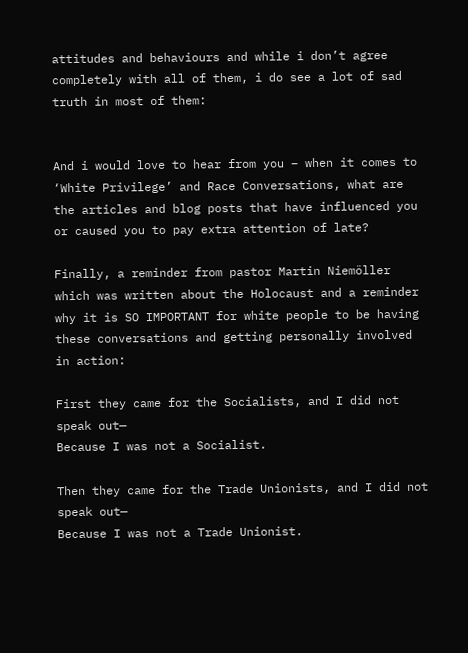attitudes and behaviours and while i don’t agree completely with all of them, i do see a lot of sad truth in most of them:


And i would love to hear from you – when it comes to ‘White Privilege’ and Race Conversations, what are the articles and blog posts that have influenced you or caused you to pay extra attention of late?

Finally, a reminder from pastor Martin Niemöller which was written about the Holocaust and a reminder why it is SO IMPORTANT for white people to be having these conversations and getting personally involved in action:

First they came for the Socialists, and I did not speak out—
Because I was not a Socialist.

Then they came for the Trade Unionists, and I did not speak out—
Because I was not a Trade Unionist.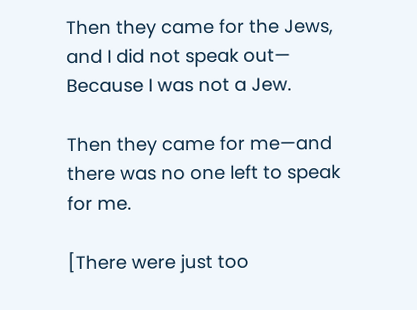Then they came for the Jews, and I did not speak out—
Because I was not a Jew.

Then they came for me—and there was no one left to speak for me.

[There were just too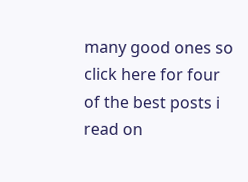many good ones so click here for four of the best posts i read on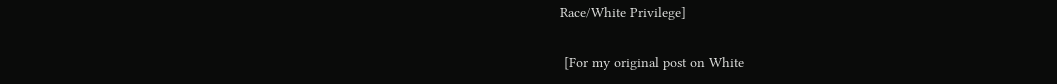Race/White Privilege]

 [For my original post on White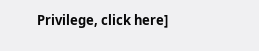Privilege, click here]